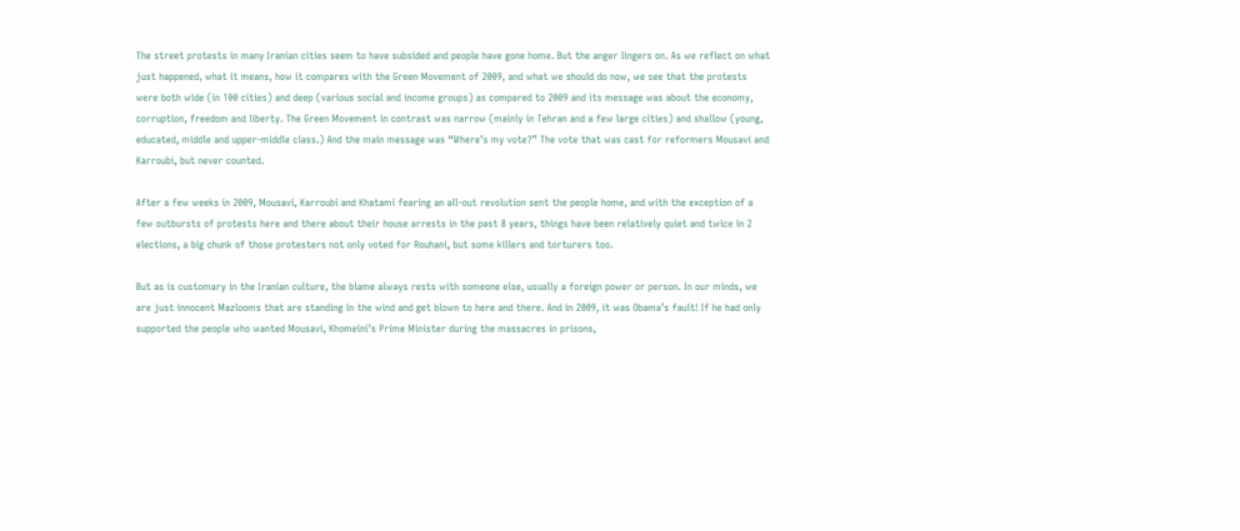The street protests in many Iranian cities seem to have subsided and people have gone home. But the anger lingers on. As we reflect on what just happened, what it means, how it compares with the Green Movement of 2009, and what we should do now, we see that the protests were both wide (in 100 cities) and deep (various social and income groups) as compared to 2009 and its message was about the economy, corruption, freedom and liberty. The Green Movement in contrast was narrow (mainly in Tehran and a few large cities) and shallow (young, educated, middle and upper-middle class.) And the main message was “Where’s my vote?” The vote that was cast for reformers Mousavi and Karroubi, but never counted.

After a few weeks in 2009, Mousavi, Karroubi and Khatami fearing an all-out revolution sent the people home, and with the exception of a few outbursts of protests here and there about their house arrests in the past 8 years, things have been relatively quiet and twice in 2 elections, a big chunk of those protesters not only voted for Rouhani, but some killers and torturers too.

But as is customary in the Iranian culture, the blame always rests with someone else, usually a foreign power or person. In our minds, we are just innocent Mazlooms that are standing in the wind and get blown to here and there. And in 2009, it was Obama’s fault! If he had only supported the people who wanted Mousavi, Khomeini’s Prime Minister during the massacres in prisons,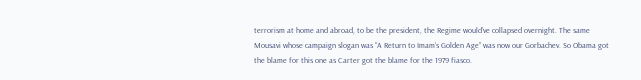terrorism at home and abroad, to be the president, the Regime would’ve collapsed overnight. The same Mousavi whose campaign slogan was “A Return to Imam’s Golden Age” was now our Gorbachev. So Obama got the blame for this one as Carter got the blame for the 1979 fiasco.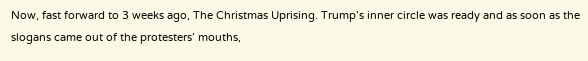Now, fast forward to 3 weeks ago, The Christmas Uprising. Trump’s inner circle was ready and as soon as the slogans came out of the protesters’ mouths,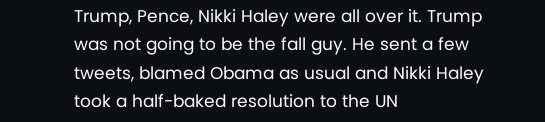Trump, Pence, Nikki Haley were all over it. Trump was not going to be the fall guy. He sent a few tweets, blamed Obama as usual and Nikki Haley took a half-baked resolution to the UN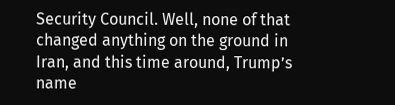Security Council. Well, none of that changed anything on the ground in Iran, and this time around, Trump’s name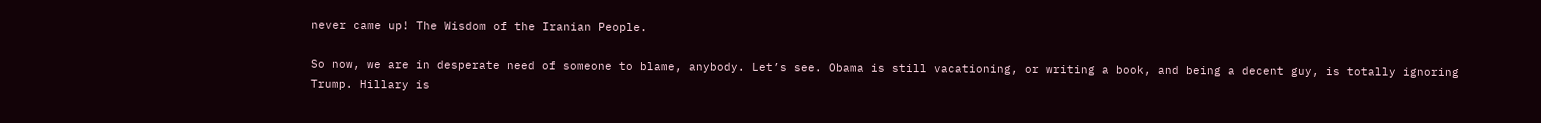never came up! The Wisdom of the Iranian People.

So now, we are in desperate need of someone to blame, anybody. Let’s see. Obama is still vacationing, or writing a book, and being a decent guy, is totally ignoring Trump. Hillary is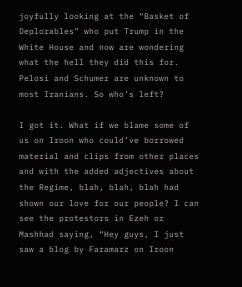joyfully looking at the “Basket of Deplorables” who put Trump in the White House and now are wondering what the hell they did this for. Pelosi and Schumer are unknown to most Iranians. So who’s left?

I got it. What if we blame some of us on Iroon who could’ve borrowed material and clips from other places and with the added adjectives about the Regime, blah, blah, blah had shown our love for our people? I can see the protestors in Ezeh or Mashhad saying, “Hey guys, I just saw a blog by Faramarz on Iroon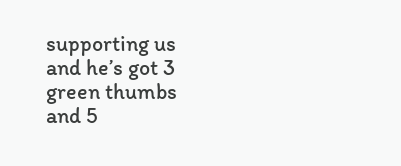supporting us and he’s got 3 green thumbs and 5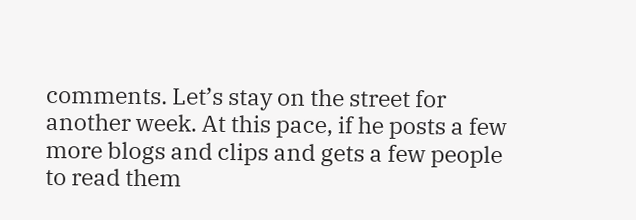comments. Let’s stay on the street for another week. At this pace, if he posts a few more blogs and clips and gets a few people to read them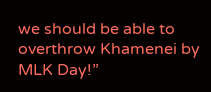we should be able to overthrow Khamenei by MLK Day!”